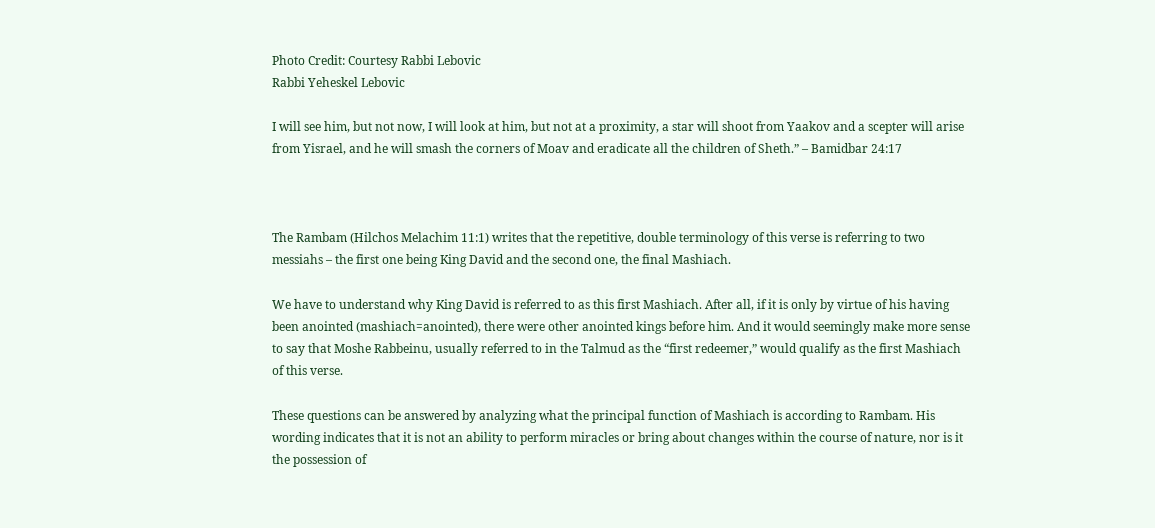Photo Credit: Courtesy Rabbi Lebovic
Rabbi Yeheskel Lebovic

I will see him, but not now, I will look at him, but not at a proximity, a star will shoot from Yaakov and a scepter will arise from Yisrael, and he will smash the corners of Moav and eradicate all the children of Sheth.” – Bamidbar 24:17



The Rambam (Hilchos Melachim 11:1) writes that the repetitive, double terminology of this verse is referring to two messiahs – the first one being King David and the second one, the final Mashiach.

We have to understand why King David is referred to as this first Mashiach. After all, if it is only by virtue of his having been anointed (mashiach=anointed), there were other anointed kings before him. And it would seemingly make more sense to say that Moshe Rabbeinu, usually referred to in the Talmud as the “first redeemer,” would qualify as the first Mashiach of this verse.

These questions can be answered by analyzing what the principal function of Mashiach is according to Rambam. His wording indicates that it is not an ability to perform miracles or bring about changes within the course of nature, nor is it the possession of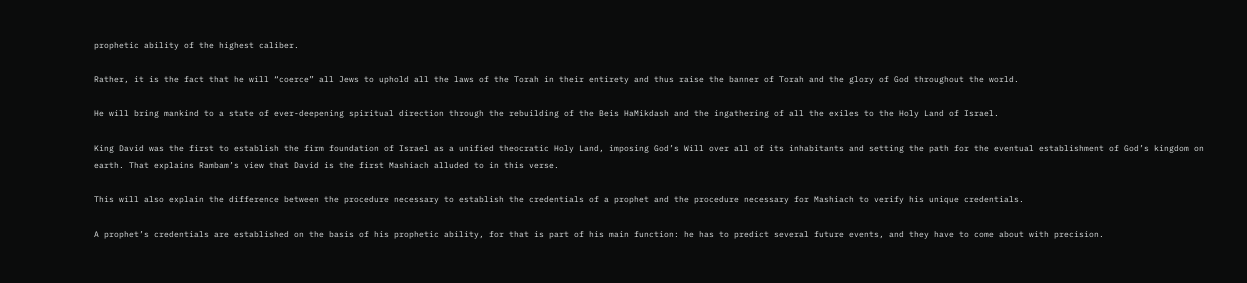prophetic ability of the highest caliber.

Rather, it is the fact that he will “coerce” all Jews to uphold all the laws of the Torah in their entirety and thus raise the banner of Torah and the glory of God throughout the world.

He will bring mankind to a state of ever-deepening spiritual direction through the rebuilding of the Beis HaMikdash and the ingathering of all the exiles to the Holy Land of Israel.

King David was the first to establish the firm foundation of Israel as a unified theocratic Holy Land, imposing God’s Will over all of its inhabitants and setting the path for the eventual establishment of God’s kingdom on earth. That explains Rambam’s view that David is the first Mashiach alluded to in this verse.

This will also explain the difference between the procedure necessary to establish the credentials of a prophet and the procedure necessary for Mashiach to verify his unique credentials.

A prophet’s credentials are established on the basis of his prophetic ability, for that is part of his main function: he has to predict several future events, and they have to come about with precision.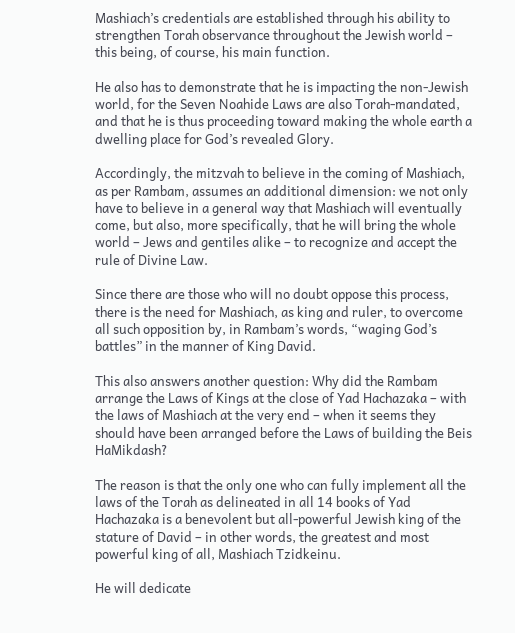Mashiach’s credentials are established through his ability to strengthen Torah observance throughout the Jewish world – this being, of course, his main function.

He also has to demonstrate that he is impacting the non-Jewish world, for the Seven Noahide Laws are also Torah-mandated, and that he is thus proceeding toward making the whole earth a dwelling place for God’s revealed Glory.

Accordingly, the mitzvah to believe in the coming of Mashiach, as per Rambam, assumes an additional dimension: we not only have to believe in a general way that Mashiach will eventually come, but also, more specifically, that he will bring the whole world – Jews and gentiles alike – to recognize and accept the rule of Divine Law.

Since there are those who will no doubt oppose this process, there is the need for Mashiach, as king and ruler, to overcome all such opposition by, in Rambam’s words, “waging God’s battles” in the manner of King David.

This also answers another question: Why did the Rambam arrange the Laws of Kings at the close of Yad Hachazaka – with the laws of Mashiach at the very end – when it seems they should have been arranged before the Laws of building the Beis HaMikdash?

The reason is that the only one who can fully implement all the laws of the Torah as delineated in all 14 books of Yad Hachazaka is a benevolent but all-powerful Jewish king of the stature of David – in other words, the greatest and most powerful king of all, Mashiach Tzidkeinu.

He will dedicate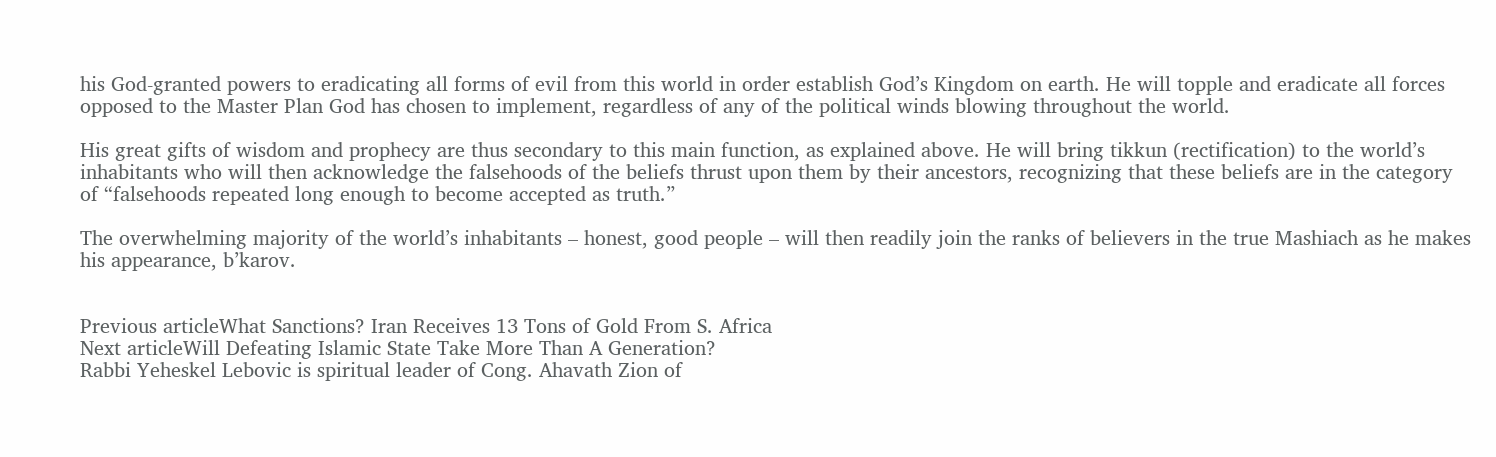his God-granted powers to eradicating all forms of evil from this world in order establish God’s Kingdom on earth. He will topple and eradicate all forces opposed to the Master Plan God has chosen to implement, regardless of any of the political winds blowing throughout the world.

His great gifts of wisdom and prophecy are thus secondary to this main function, as explained above. He will bring tikkun (rectification) to the world’s inhabitants who will then acknowledge the falsehoods of the beliefs thrust upon them by their ancestors, recognizing that these beliefs are in the category of “falsehoods repeated long enough to become accepted as truth.”

The overwhelming majority of the world’s inhabitants – honest, good people – will then readily join the ranks of believers in the true Mashiach as he makes his appearance, b’karov.


Previous articleWhat Sanctions? Iran Receives 13 Tons of Gold From S. Africa
Next articleWill Defeating Islamic State Take More Than A Generation?
Rabbi Yeheskel Lebovic is spiritual leader of Cong. Ahavath Zion of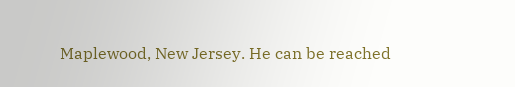Maplewood, New Jersey. He can be reached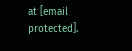at [email protected].